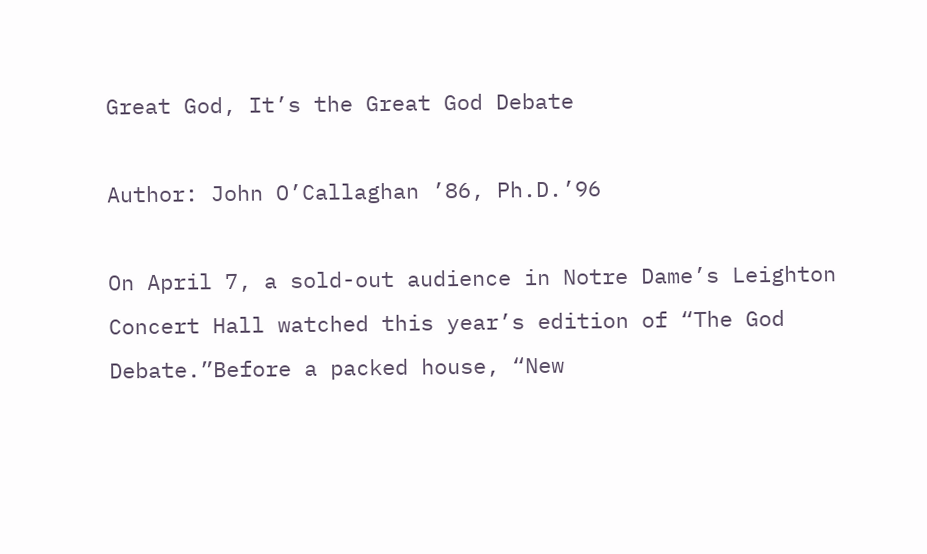Great God, It’s the Great God Debate

Author: John O’Callaghan ’86, Ph.D.’96

On April 7, a sold-out audience in Notre Dame’s Leighton Concert Hall watched this year’s edition of “The God Debate.”Before a packed house, “New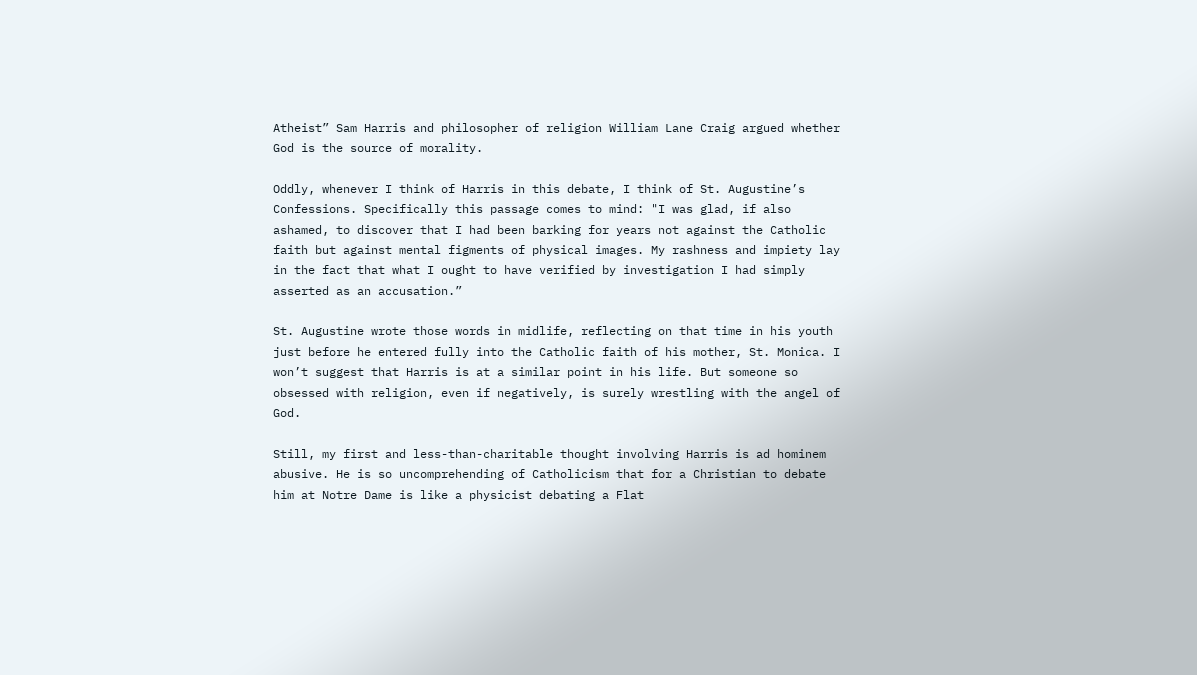Atheist” Sam Harris and philosopher of religion William Lane Craig argued whether God is the source of morality.

Oddly, whenever I think of Harris in this debate, I think of St. Augustine’s Confessions. Specifically this passage comes to mind: "I was glad, if also ashamed, to discover that I had been barking for years not against the Catholic faith but against mental figments of physical images. My rashness and impiety lay in the fact that what I ought to have verified by investigation I had simply asserted as an accusation.”

St. Augustine wrote those words in midlife, reflecting on that time in his youth just before he entered fully into the Catholic faith of his mother, St. Monica. I won’t suggest that Harris is at a similar point in his life. But someone so obsessed with religion, even if negatively, is surely wrestling with the angel of God.

Still, my first and less-than-charitable thought involving Harris is ad hominem abusive. He is so uncomprehending of Catholicism that for a Christian to debate him at Notre Dame is like a physicist debating a Flat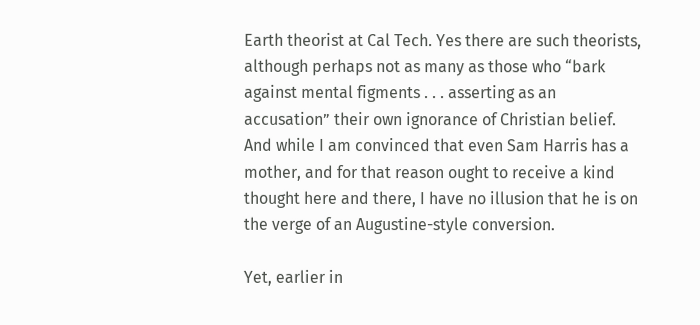Earth theorist at Cal Tech. Yes there are such theorists, although perhaps not as many as those who “bark against mental figments . . . asserting as an accusation” their own ignorance of Christian belief. And while I am convinced that even Sam Harris has a mother, and for that reason ought to receive a kind thought here and there, I have no illusion that he is on the verge of an Augustine-style conversion.

Yet, earlier in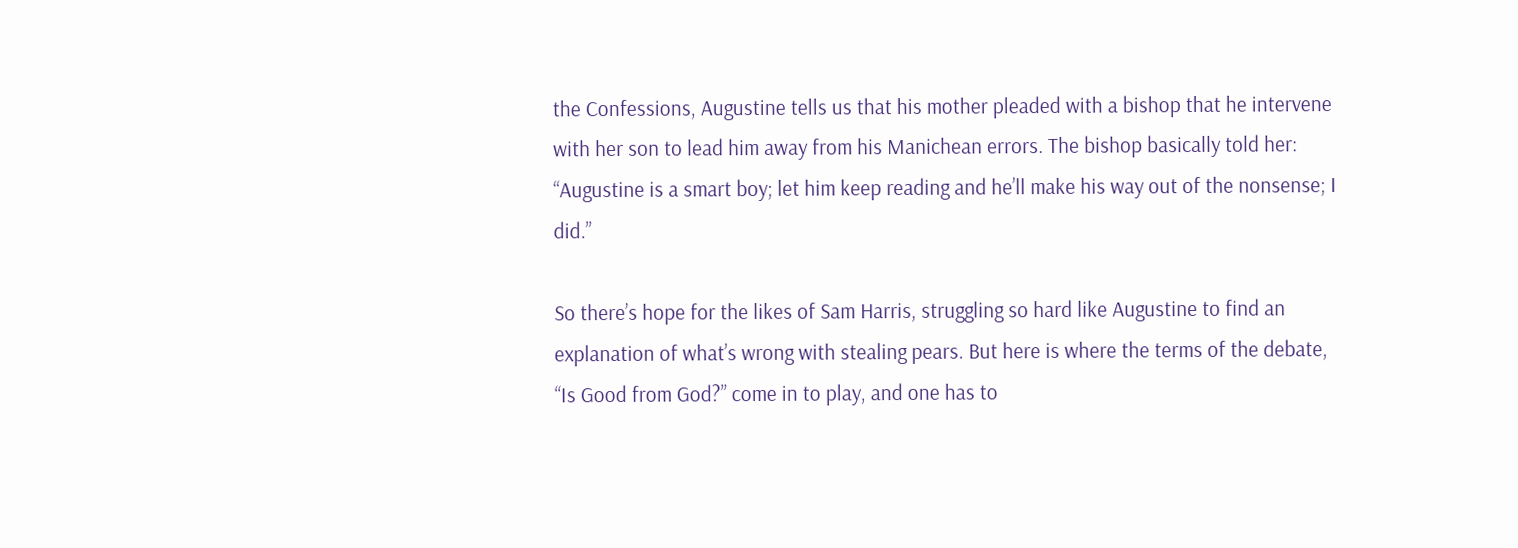the Confessions, Augustine tells us that his mother pleaded with a bishop that he intervene with her son to lead him away from his Manichean errors. The bishop basically told her: “Augustine is a smart boy; let him keep reading and he’ll make his way out of the nonsense; I did.”

So there’s hope for the likes of Sam Harris, struggling so hard like Augustine to find an explanation of what’s wrong with stealing pears. But here is where the terms of the debate, “Is Good from God?” come in to play, and one has to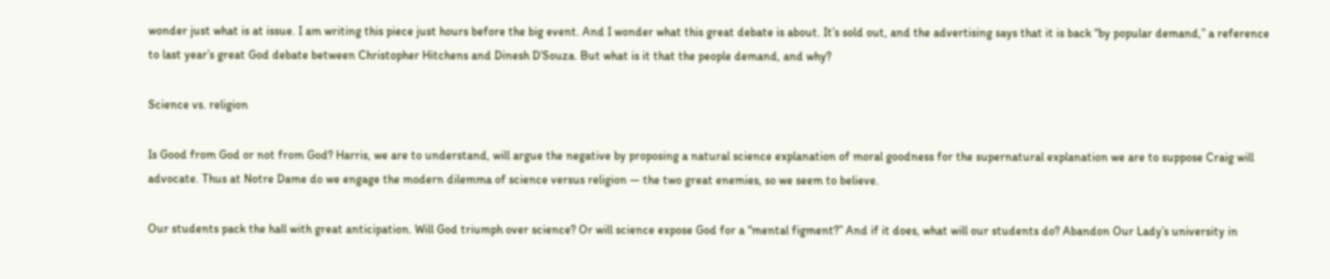wonder just what is at issue. I am writing this piece just hours before the big event. And I wonder what this great debate is about. It’s sold out, and the advertising says that it is back “by popular demand,” a reference to last year’s great God debate between Christopher Hitchens and Dinesh D’Souza. But what is it that the people demand, and why?

Science vs. religion

Is Good from God or not from God? Harris, we are to understand, will argue the negative by proposing a natural science explanation of moral goodness for the supernatural explanation we are to suppose Craig will advocate. Thus at Notre Dame do we engage the modern dilemma of science versus religion — the two great enemies, so we seem to believe.

Our students pack the hall with great anticipation. Will God triumph over science? Or will science expose God for a “mental figment?” And if it does, what will our students do? Abandon Our Lady’s university in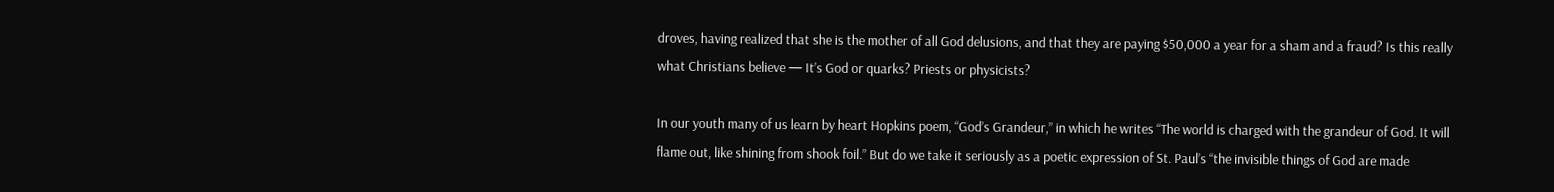droves, having realized that she is the mother of all God delusions, and that they are paying $50,000 a year for a sham and a fraud? Is this really what Christians believe — It’s God or quarks? Priests or physicists?

In our youth many of us learn by heart Hopkins poem, “God’s Grandeur,” in which he writes “The world is charged with the grandeur of God. It will flame out, like shining from shook foil.” But do we take it seriously as a poetic expression of St. Paul’s “the invisible things of God are made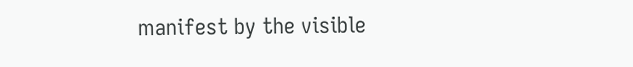manifest by the visible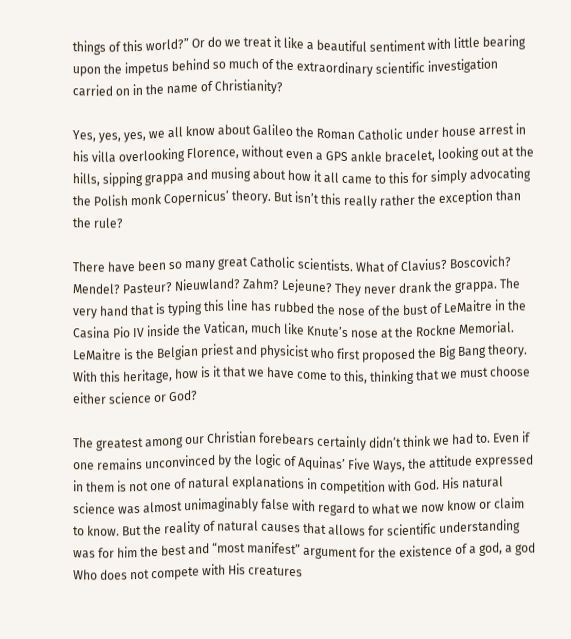things of this world?” Or do we treat it like a beautiful sentiment with little bearing upon the impetus behind so much of the extraordinary scientific investigation carried on in the name of Christianity?

Yes, yes, yes, we all know about Galileo the Roman Catholic under house arrest in his villa overlooking Florence, without even a GPS ankle bracelet, looking out at the hills, sipping grappa and musing about how it all came to this for simply advocating the Polish monk Copernicus’ theory. But isn’t this really rather the exception than the rule?

There have been so many great Catholic scientists. What of Clavius? Boscovich? Mendel? Pasteur? Nieuwland? Zahm? Lejeune? They never drank the grappa. The very hand that is typing this line has rubbed the nose of the bust of LeMaitre in the Casina Pio IV inside the Vatican, much like Knute’s nose at the Rockne Memorial. LeMaitre is the Belgian priest and physicist who first proposed the Big Bang theory. With this heritage, how is it that we have come to this, thinking that we must choose either science or God?

The greatest among our Christian forebears certainly didn’t think we had to. Even if one remains unconvinced by the logic of Aquinas’ Five Ways, the attitude expressed in them is not one of natural explanations in competition with God. His natural science was almost unimaginably false with regard to what we now know or claim to know. But the reality of natural causes that allows for scientific understanding was for him the best and “most manifest” argument for the existence of a god, a god Who does not compete with His creatures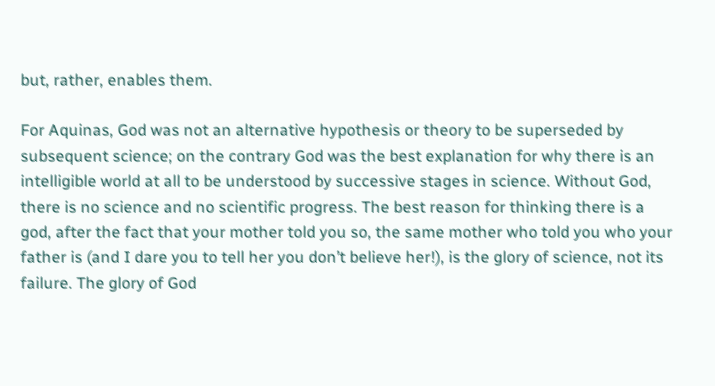but, rather, enables them.

For Aquinas, God was not an alternative hypothesis or theory to be superseded by subsequent science; on the contrary God was the best explanation for why there is an intelligible world at all to be understood by successive stages in science. Without God, there is no science and no scientific progress. The best reason for thinking there is a god, after the fact that your mother told you so, the same mother who told you who your father is (and I dare you to tell her you don’t believe her!), is the glory of science, not its failure. The glory of God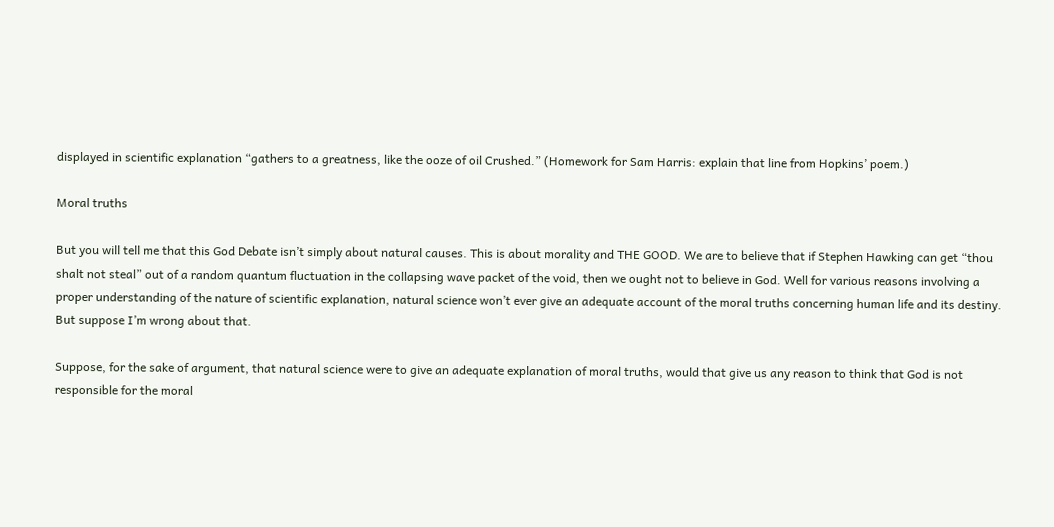displayed in scientific explanation “gathers to a greatness, like the ooze of oil Crushed.” (Homework for Sam Harris: explain that line from Hopkins’ poem.)

Moral truths

But you will tell me that this God Debate isn’t simply about natural causes. This is about morality and THE GOOD. We are to believe that if Stephen Hawking can get “thou shalt not steal” out of a random quantum fluctuation in the collapsing wave packet of the void, then we ought not to believe in God. Well for various reasons involving a proper understanding of the nature of scientific explanation, natural science won’t ever give an adequate account of the moral truths concerning human life and its destiny. But suppose I’m wrong about that.

Suppose, for the sake of argument, that natural science were to give an adequate explanation of moral truths, would that give us any reason to think that God is not responsible for the moral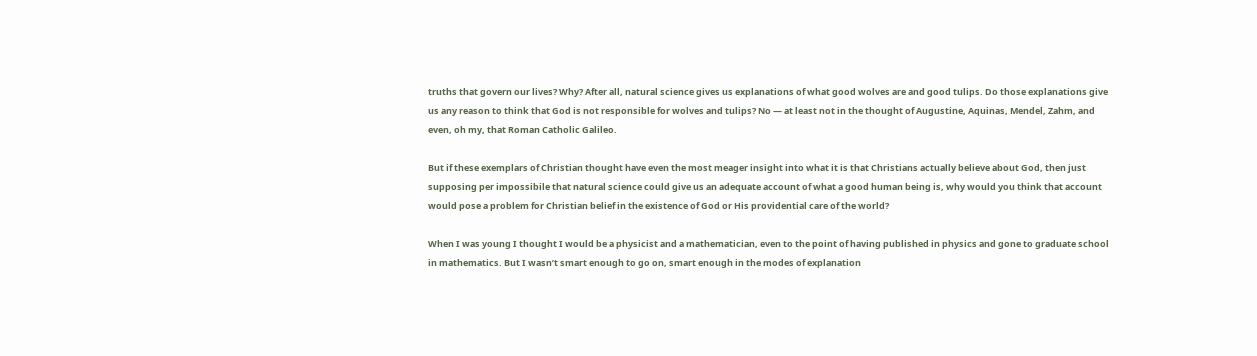truths that govern our lives? Why? After all, natural science gives us explanations of what good wolves are and good tulips. Do those explanations give us any reason to think that God is not responsible for wolves and tulips? No — at least not in the thought of Augustine, Aquinas, Mendel, Zahm, and even, oh my, that Roman Catholic Galileo.

But if these exemplars of Christian thought have even the most meager insight into what it is that Christians actually believe about God, then just supposing per impossibile that natural science could give us an adequate account of what a good human being is, why would you think that account would pose a problem for Christian belief in the existence of God or His providential care of the world?

When I was young I thought I would be a physicist and a mathematician, even to the point of having published in physics and gone to graduate school in mathematics. But I wasn’t smart enough to go on, smart enough in the modes of explanation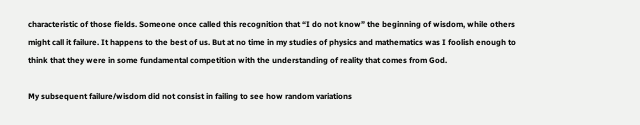characteristic of those fields. Someone once called this recognition that “I do not know” the beginning of wisdom, while others might call it failure. It happens to the best of us. But at no time in my studies of physics and mathematics was I foolish enough to think that they were in some fundamental competition with the understanding of reality that comes from God.

My subsequent failure/wisdom did not consist in failing to see how random variations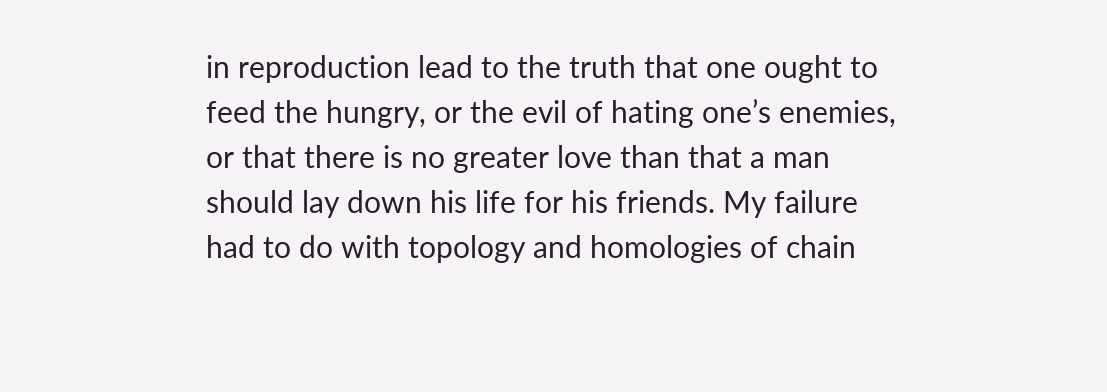in reproduction lead to the truth that one ought to feed the hungry, or the evil of hating one’s enemies, or that there is no greater love than that a man should lay down his life for his friends. My failure had to do with topology and homologies of chain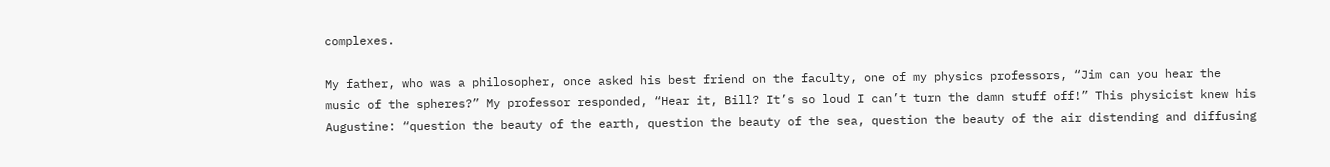complexes.

My father, who was a philosopher, once asked his best friend on the faculty, one of my physics professors, “Jim can you hear the music of the spheres?” My professor responded, “Hear it, Bill? It’s so loud I can’t turn the damn stuff off!” This physicist knew his Augustine: “question the beauty of the earth, question the beauty of the sea, question the beauty of the air distending and diffusing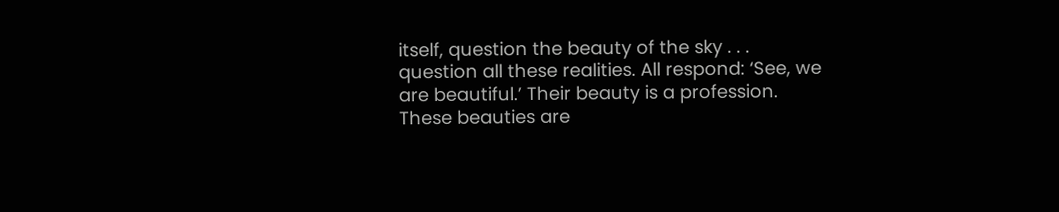itself, question the beauty of the sky . . . question all these realities. All respond: ‘See, we are beautiful.’ Their beauty is a profession. These beauties are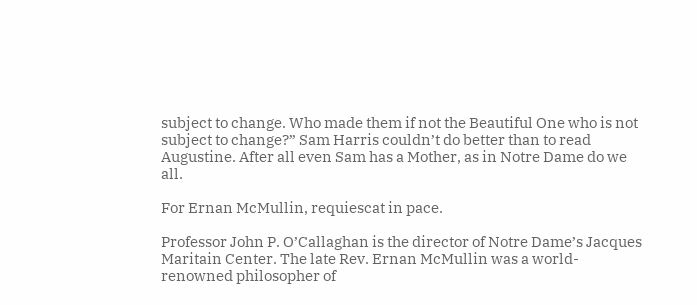subject to change. Who made them if not the Beautiful One who is not subject to change?” Sam Harris couldn’t do better than to read Augustine. After all even Sam has a Mother, as in Notre Dame do we all.

For Ernan McMullin, requiescat in pace.

Professor John P. O’Callaghan is the director of Notre Dame’s Jacques Maritain Center. The late Rev. Ernan McMullin was a world-renowned philosopher of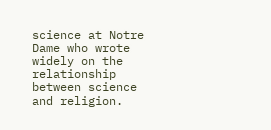science at Notre Dame who wrote widely on the relationship between science and religion.